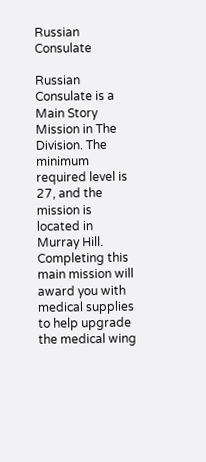Russian Consulate

Russian Consulate is a Main Story Mission in The Division. The minimum required level is 27, and the mission is located in Murray Hill. Completing this main mission will award you with medical supplies to help upgrade the medical wing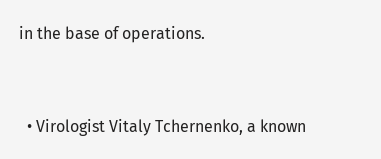in the base of operations.


  • Virologist Vitaly Tchernenko, a known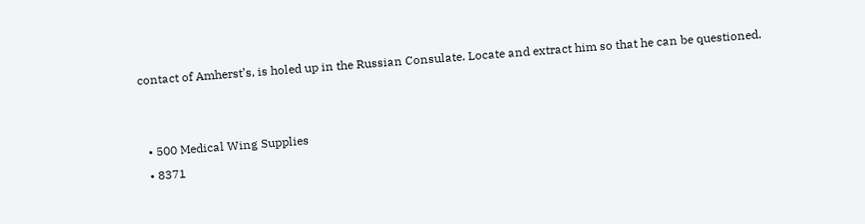contact of Amherst’s, is holed up in the Russian Consulate. Locate and extract him so that he can be questioned.


  • 500 Medical Wing Supplies
  • 8371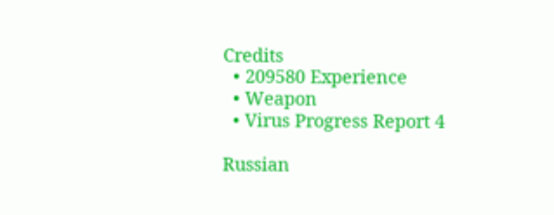Credits
  • 209580 Experience
  • Weapon
  • Virus Progress Report 4

Russian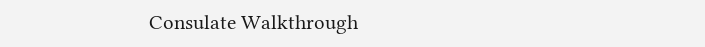Consulate Walkthrough